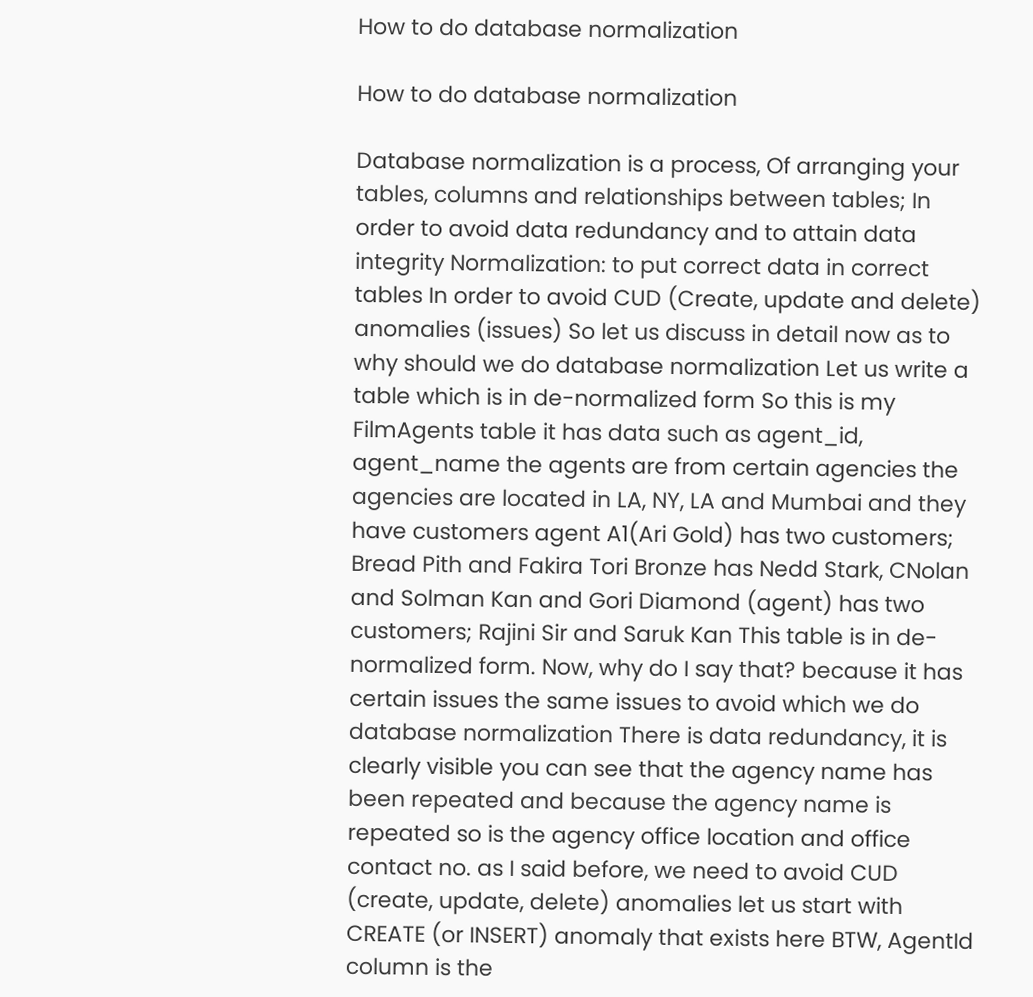How to do database normalization

How to do database normalization

Database normalization is a process, Of arranging your tables, columns and relationships between tables; In order to avoid data redundancy and to attain data integrity Normalization: to put correct data in correct tables In order to avoid CUD (Create, update and delete) anomalies (issues) So let us discuss in detail now as to why should we do database normalization Let us write a table which is in de-normalized form So this is my FilmAgents table it has data such as agent_id, agent_name the agents are from certain agencies the agencies are located in LA, NY, LA and Mumbai and they have customers agent A1(Ari Gold) has two customers; Bread Pith and Fakira Tori Bronze has Nedd Stark, CNolan and Solman Kan and Gori Diamond (agent) has two customers; Rajini Sir and Saruk Kan This table is in de-normalized form. Now, why do I say that? because it has certain issues the same issues to avoid which we do database normalization There is data redundancy, it is clearly visible you can see that the agency name has been repeated and because the agency name is repeated so is the agency office location and office contact no. as I said before, we need to avoid CUD (create, update, delete) anomalies let us start with CREATE (or INSERT) anomaly that exists here BTW, AgentId column is the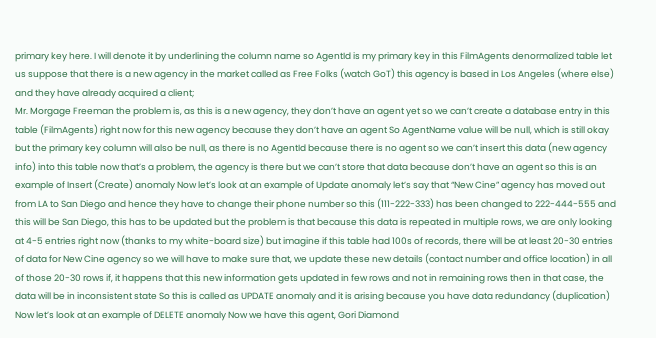primary key here. I will denote it by underlining the column name so AgentId is my primary key in this FilmAgents denormalized table let us suppose that there is a new agency in the market called as Free Folks (watch GoT) this agency is based in Los Angeles (where else) and they have already acquired a client;
Mr. Morgage Freeman the problem is, as this is a new agency, they don’t have an agent yet so we can’t create a database entry in this table (FilmAgents) right now for this new agency because they don’t have an agent So AgentName value will be null, which is still okay but the primary key column will also be null, as there is no AgentId because there is no agent so we can’t insert this data (new agency info) into this table now that’s a problem, the agency is there but we can’t store that data because don’t have an agent so this is an example of Insert (Create) anomaly Now let’s look at an example of Update anomaly let’s say that “New Cine” agency has moved out from LA to San Diego and hence they have to change their phone number so this (111-222-333) has been changed to 222-444-555 and this will be San Diego, this has to be updated but the problem is that because this data is repeated in multiple rows, we are only looking at 4-5 entries right now (thanks to my white-board size) but imagine if this table had 100s of records, there will be at least 20-30 entries of data for New Cine agency so we will have to make sure that, we update these new details (contact number and office location) in all of those 20-30 rows if, it happens that this new information gets updated in few rows and not in remaining rows then in that case, the data will be in inconsistent state So this is called as UPDATE anomaly and it is arising because you have data redundancy (duplication) Now let’s look at an example of DELETE anomaly Now we have this agent, Gori Diamond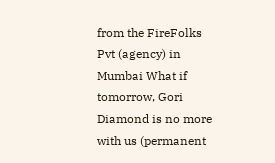from the FireFolks Pvt (agency) in Mumbai What if tomorrow, Gori Diamond is no more with us (permanent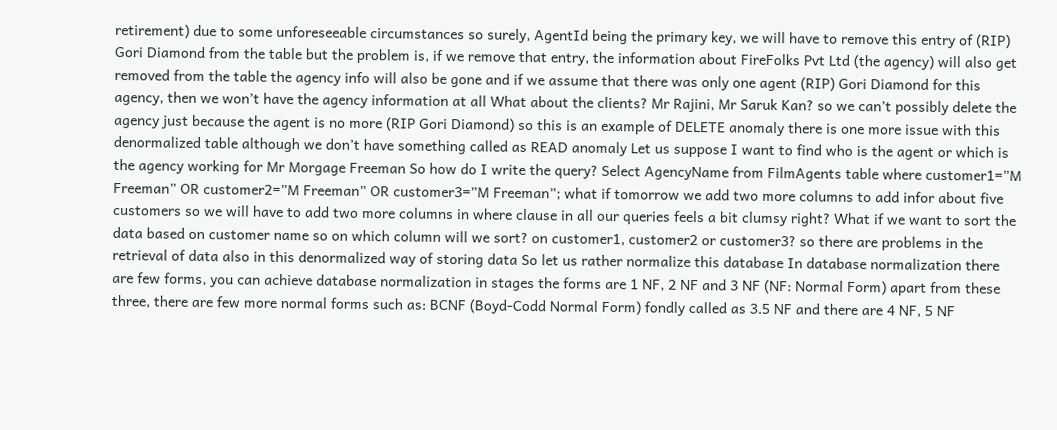retirement) due to some unforeseeable circumstances so surely, AgentId being the primary key, we will have to remove this entry of (RIP) Gori Diamond from the table but the problem is, if we remove that entry, the information about FireFolks Pvt Ltd (the agency) will also get removed from the table the agency info will also be gone and if we assume that there was only one agent (RIP) Gori Diamond for this agency, then we won’t have the agency information at all What about the clients? Mr Rajini, Mr Saruk Kan? so we can’t possibly delete the agency just because the agent is no more (RIP Gori Diamond) so this is an example of DELETE anomaly there is one more issue with this denormalized table although we don’t have something called as READ anomaly Let us suppose I want to find who is the agent or which is the agency working for Mr Morgage Freeman So how do I write the query? Select AgencyName from FilmAgents table where customer1=”M Freeman” OR customer2=”M Freeman” OR customer3=”M Freeman”; what if tomorrow we add two more columns to add infor about five customers so we will have to add two more columns in where clause in all our queries feels a bit clumsy right? What if we want to sort the data based on customer name so on which column will we sort? on customer1, customer2 or customer3? so there are problems in the retrieval of data also in this denormalized way of storing data So let us rather normalize this database In database normalization there are few forms, you can achieve database normalization in stages the forms are 1 NF, 2 NF and 3 NF (NF: Normal Form) apart from these three, there are few more normal forms such as: BCNF (Boyd-Codd Normal Form) fondly called as 3.5 NF and there are 4 NF, 5 NF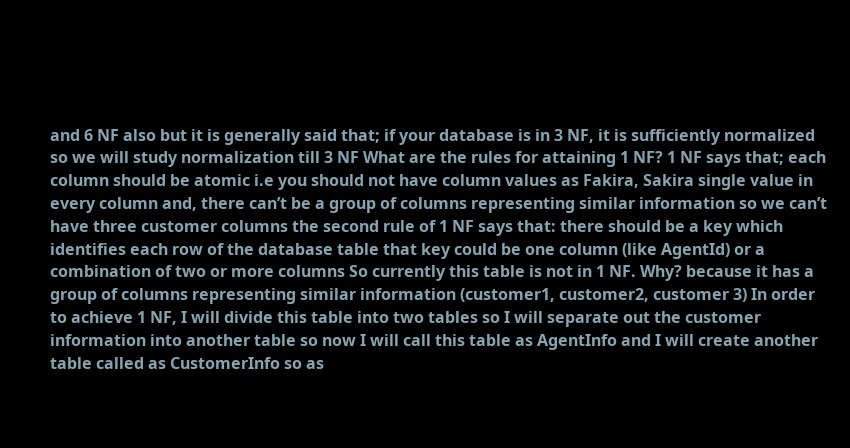and 6 NF also but it is generally said that; if your database is in 3 NF, it is sufficiently normalized so we will study normalization till 3 NF What are the rules for attaining 1 NF? 1 NF says that; each column should be atomic i.e you should not have column values as Fakira, Sakira single value in every column and, there can’t be a group of columns representing similar information so we can’t have three customer columns the second rule of 1 NF says that: there should be a key which identifies each row of the database table that key could be one column (like AgentId) or a combination of two or more columns So currently this table is not in 1 NF. Why? because it has a group of columns representing similar information (customer1, customer2, customer 3) In order to achieve 1 NF, I will divide this table into two tables so I will separate out the customer information into another table so now I will call this table as AgentInfo and I will create another table called as CustomerInfo so as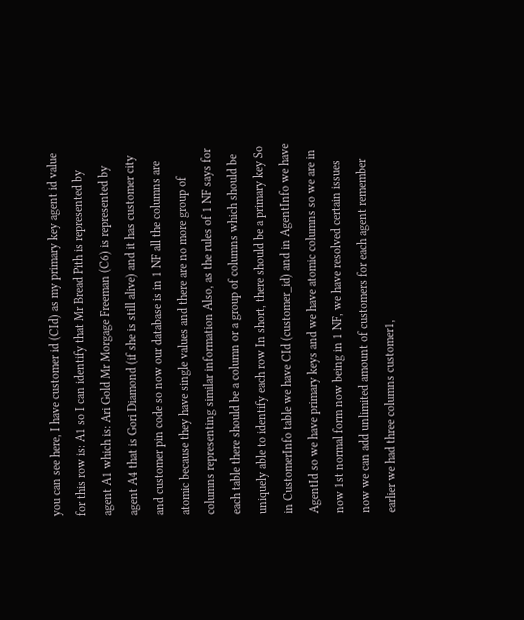you can see here, I have customer id (CId) as my primary key agent id value for this row is: A1 so I can identify that Mr Bread Pith is represented by agent A1 which is: Ari Gold Mr Morgage Freeman (C6) is represented by agent A4 that is Gori Diamond (if she is still alive) and it has customer city and customer pin code so now our database is in 1 NF all the columns are atomic because they have single values and there are no more group of columns representing similar information Also, as the rules of 1 NF says for each table there should be a column or a group of columns which should be uniquely able to identify each row In short, there should be a primary key So in CustomerInfo table we have CId (customer_id) and in AgentInfo we have AgentId so we have primary keys and we have atomic columns so we are in now 1st normal form now being in 1 NF, we have resolved certain issues now we can add unlimited amount of customers for each agent remember earlier we had three columns customer1,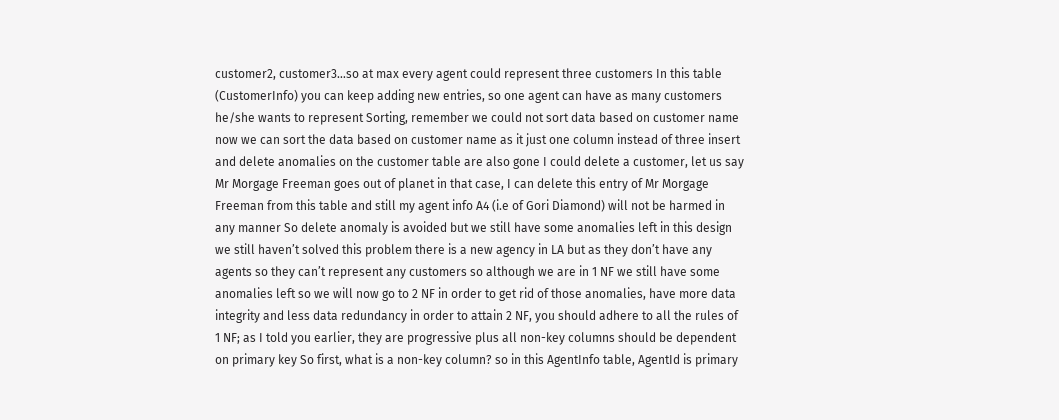customer2, customer3…so at max every agent could represent three customers In this table (CustomerInfo) you can keep adding new entries, so one agent can have as many customers he/she wants to represent Sorting, remember we could not sort data based on customer name now we can sort the data based on customer name as it just one column instead of three insert and delete anomalies on the customer table are also gone I could delete a customer, let us say Mr Morgage Freeman goes out of planet in that case, I can delete this entry of Mr Morgage Freeman from this table and still my agent info A4 (i.e of Gori Diamond) will not be harmed in any manner So delete anomaly is avoided but we still have some anomalies left in this design we still haven’t solved this problem there is a new agency in LA but as they don’t have any agents so they can’t represent any customers so although we are in 1 NF we still have some anomalies left so we will now go to 2 NF in order to get rid of those anomalies, have more data integrity and less data redundancy in order to attain 2 NF, you should adhere to all the rules of 1 NF; as I told you earlier, they are progressive plus all non-key columns should be dependent on primary key So first, what is a non-key column? so in this AgentInfo table, AgentId is primary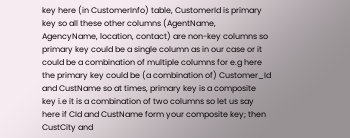key here (in CustomerInfo) table, CustomerId is primary key so all these other columns (AgentName, AgencyName, location, contact) are non-key columns so primary key could be a single column as in our case or it could be a combination of multiple columns for e.g here the primary key could be (a combination of) Customer_Id and CustName so at times, primary key is a composite key i.e it is a combination of two columns so let us say here if CId and CustName form your composite key; then CustCity and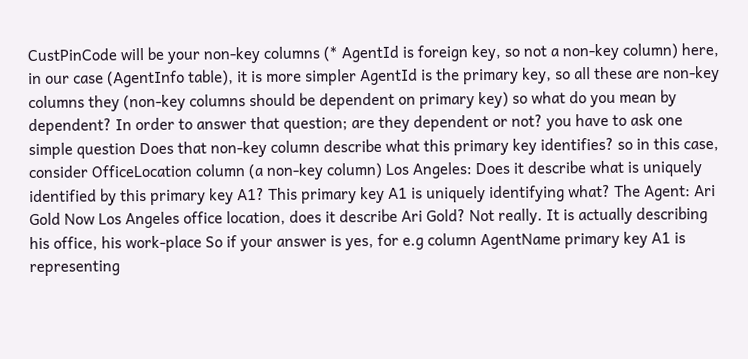CustPinCode will be your non-key columns (* AgentId is foreign key, so not a non-key column) here, in our case (AgentInfo table), it is more simpler AgentId is the primary key, so all these are non-key columns they (non-key columns should be dependent on primary key) so what do you mean by dependent? In order to answer that question; are they dependent or not? you have to ask one simple question Does that non-key column describe what this primary key identifies? so in this case, consider OfficeLocation column (a non-key column) Los Angeles: Does it describe what is uniquely identified by this primary key A1? This primary key A1 is uniquely identifying what? The Agent: Ari Gold Now Los Angeles office location, does it describe Ari Gold? Not really. It is actually describing his office, his work-place So if your answer is yes, for e.g column AgentName primary key A1 is representing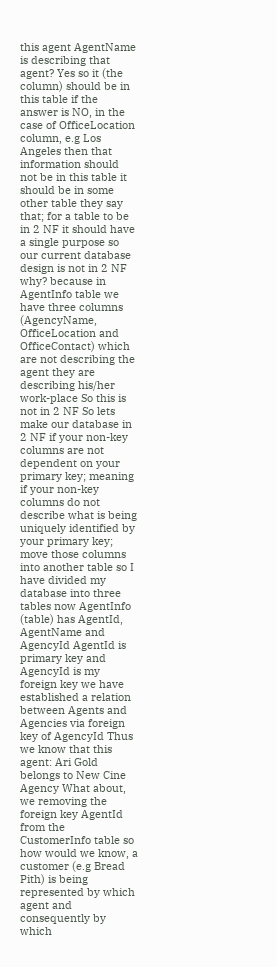this agent AgentName is describing that agent? Yes so it (the column) should be in this table if the answer is NO, in the case of OfficeLocation column, e.g Los Angeles then that information should not be in this table it should be in some other table they say that; for a table to be in 2 NF it should have a single purpose so our current database design is not in 2 NF why? because in AgentInfo table we have three columns (AgencyName, OfficeLocation and OfficeContact) which are not describing the agent they are describing his/her work-place So this is not in 2 NF So lets make our database in 2 NF if your non-key columns are not dependent on your primary key; meaning if your non-key columns do not describe what is being uniquely identified by your primary key; move those columns into another table so I have divided my database into three tables now AgentInfo (table) has AgentId, AgentName and AgencyId AgentId is primary key and AgencyId is my foreign key we have established a relation between Agents and Agencies via foreign key of AgencyId Thus we know that this agent: Ari Gold belongs to New Cine Agency What about, we removing the foreign key AgentId from the CustomerInfo table so how would we know, a customer (e.g Bread Pith) is being represented by which agent and consequently by which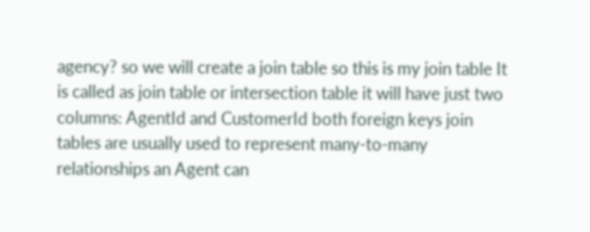agency? so we will create a join table so this is my join table It is called as join table or intersection table it will have just two columns: AgentId and CustomerId both foreign keys join tables are usually used to represent many-to-many relationships an Agent can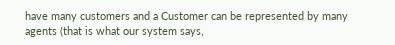have many customers and a Customer can be represented by many agents (that is what our system says,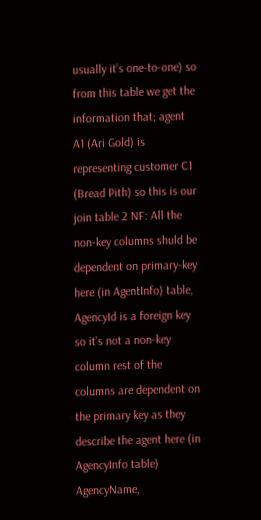usually it’s one-to-one) so from this table we get the information that; agent A1 (Ari Gold) is representing customer C1 (Bread Pith) so this is our join table 2 NF: All the non-key columns shuld be dependent on primary-key here (in AgentInfo) table, AgencyId is a foreign key so it’s not a non-key column rest of the columns are dependent on the primary key as they describe the agent here (in AgencyInfo table) AgencyName,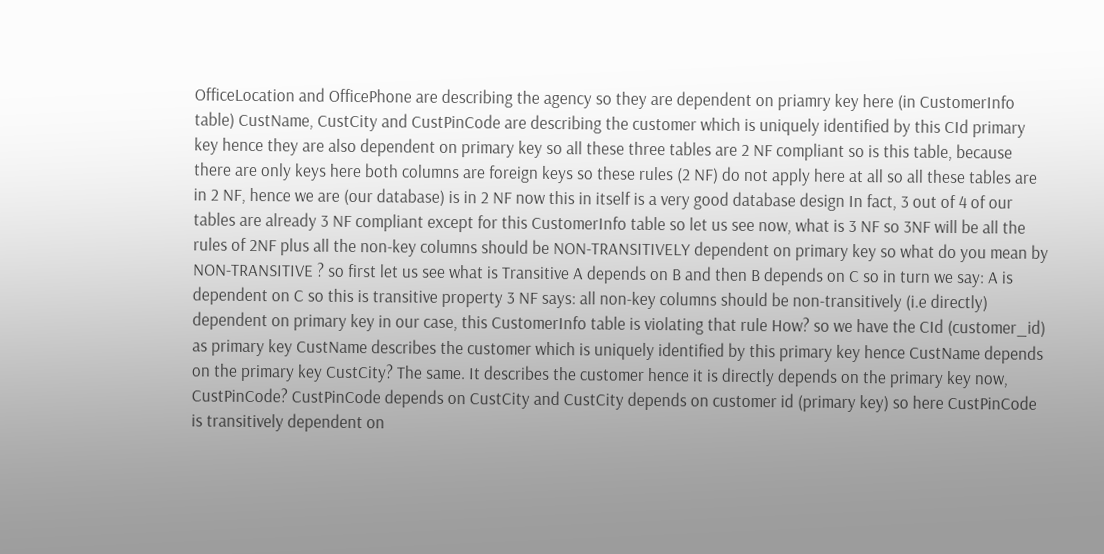OfficeLocation and OfficePhone are describing the agency so they are dependent on priamry key here (in CustomerInfo table) CustName, CustCity and CustPinCode are describing the customer which is uniquely identified by this CId primary key hence they are also dependent on primary key so all these three tables are 2 NF compliant so is this table, because there are only keys here both columns are foreign keys so these rules (2 NF) do not apply here at all so all these tables are in 2 NF, hence we are (our database) is in 2 NF now this in itself is a very good database design In fact, 3 out of 4 of our tables are already 3 NF compliant except for this CustomerInfo table so let us see now, what is 3 NF so 3NF will be all the rules of 2NF plus all the non-key columns should be NON-TRANSITIVELY dependent on primary key so what do you mean by NON-TRANSITIVE ? so first let us see what is Transitive A depends on B and then B depends on C so in turn we say: A is dependent on C so this is transitive property 3 NF says: all non-key columns should be non-transitively (i.e directly) dependent on primary key in our case, this CustomerInfo table is violating that rule How? so we have the CId (customer_id) as primary key CustName describes the customer which is uniquely identified by this primary key hence CustName depends on the primary key CustCity? The same. It describes the customer hence it is directly depends on the primary key now, CustPinCode? CustPinCode depends on CustCity and CustCity depends on customer id (primary key) so here CustPinCode is transitively dependent on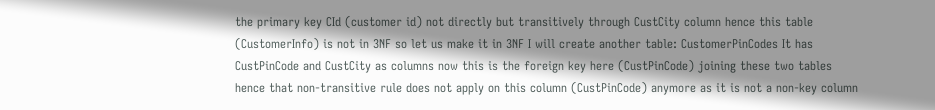the primary key CId (customer id) not directly but transitively through CustCity column hence this table (CustomerInfo) is not in 3NF so let us make it in 3NF I will create another table: CustomerPinCodes It has CustPinCode and CustCity as columns now this is the foreign key here (CustPinCode) joining these two tables hence that non-transitive rule does not apply on this column (CustPinCode) anymore as it is not a non-key column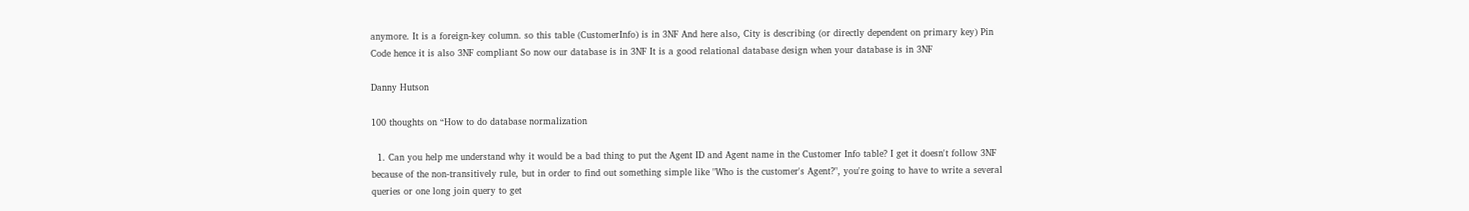anymore. It is a foreign-key column. so this table (CustomerInfo) is in 3NF And here also, City is describing (or directly dependent on primary key) Pin Code hence it is also 3NF compliant So now our database is in 3NF It is a good relational database design when your database is in 3NF

Danny Hutson

100 thoughts on “How to do database normalization

  1. Can you help me understand why it would be a bad thing to put the Agent ID and Agent name in the Customer Info table? I get it doesn't follow 3NF because of the non-transitively rule, but in order to find out something simple like "Who is the customer's Agent?", you're going to have to write a several queries or one long join query to get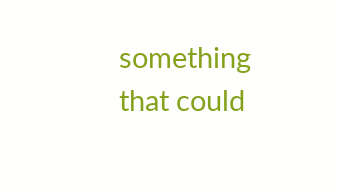something that could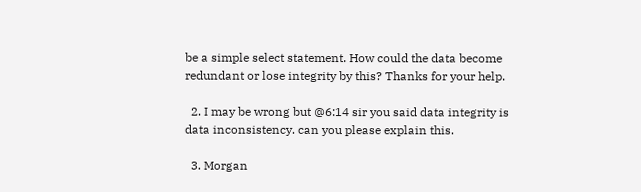be a simple select statement. How could the data become redundant or lose integrity by this? Thanks for your help.

  2. I may be wrong but @6:14 sir you said data integrity is data inconsistency. can you please explain this.

  3. Morgan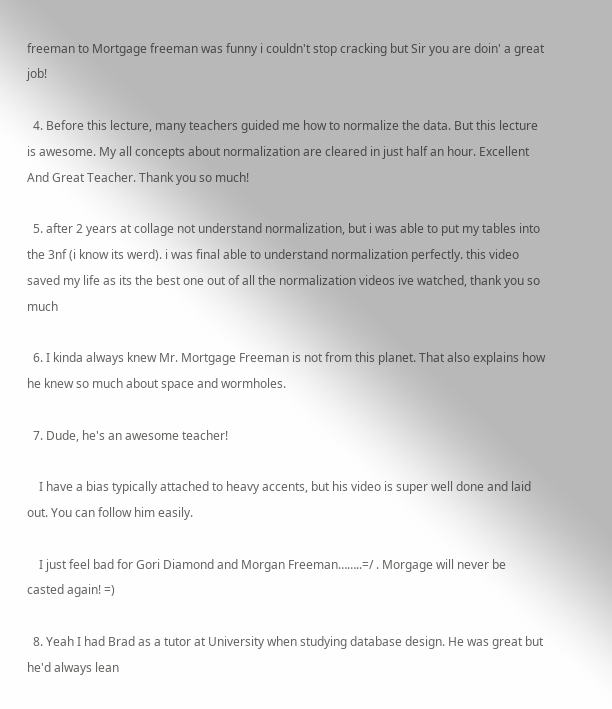freeman to Mortgage freeman was funny i couldn't stop cracking but Sir you are doin' a great job!

  4. Before this lecture, many teachers guided me how to normalize the data. But this lecture is awesome. My all concepts about normalization are cleared in just half an hour. Excellent And Great Teacher. Thank you so much!

  5. after 2 years at collage not understand normalization, but i was able to put my tables into the 3nf (i know its werd). i was final able to understand normalization perfectly. this video saved my life as its the best one out of all the normalization videos ive watched, thank you so much

  6. I kinda always knew Mr. Mortgage Freeman is not from this planet. That also explains how he knew so much about space and wormholes.

  7. Dude, he's an awesome teacher!

    I have a bias typically attached to heavy accents, but his video is super well done and laid out. You can follow him easily.

    I just feel bad for Gori Diamond and Morgan Freeman……..=/ . Morgage will never be casted again! =)

  8. Yeah I had Brad as a tutor at University when studying database design. He was great but he'd always lean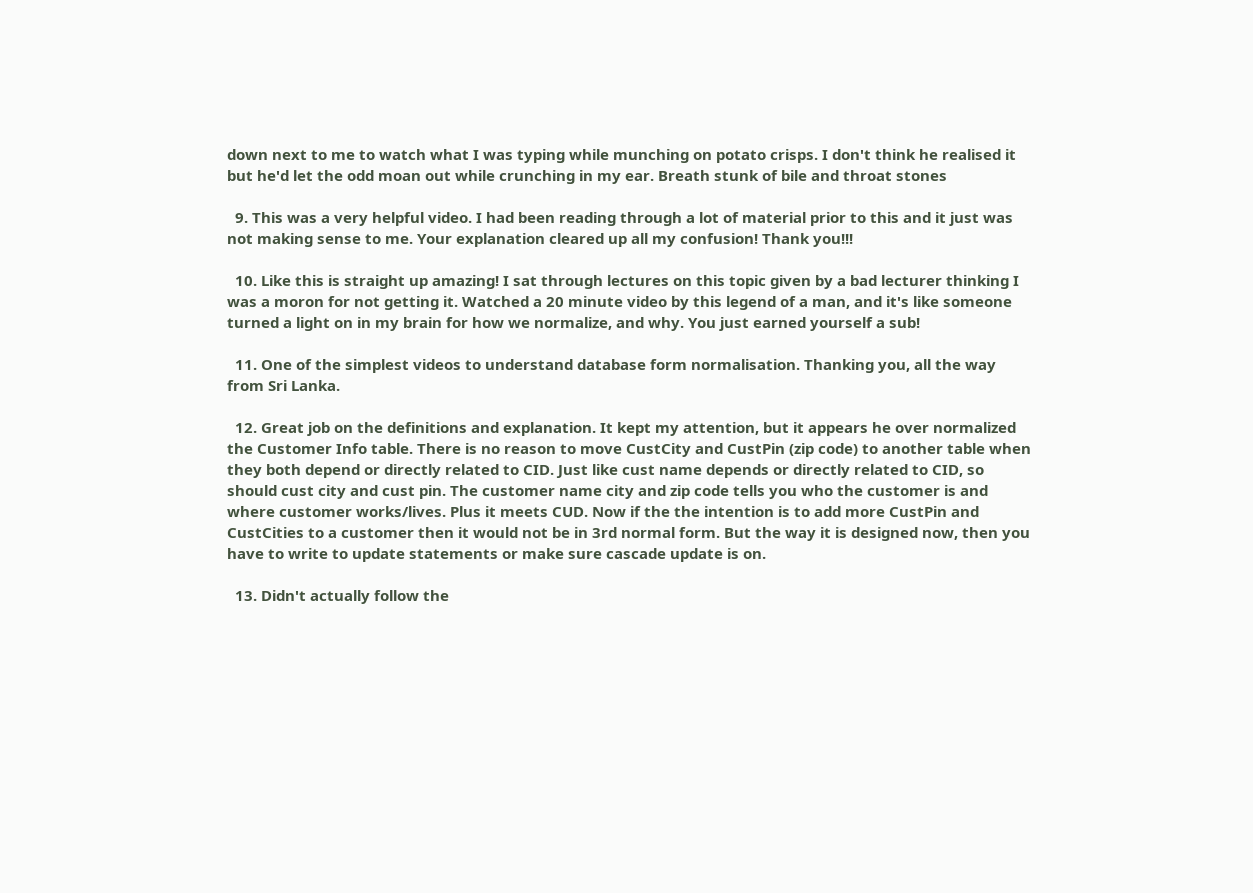down next to me to watch what I was typing while munching on potato crisps. I don't think he realised it but he'd let the odd moan out while crunching in my ear. Breath stunk of bile and throat stones

  9. This was a very helpful video. I had been reading through a lot of material prior to this and it just was not making sense to me. Your explanation cleared up all my confusion! Thank you!!!

  10. Like this is straight up amazing! I sat through lectures on this topic given by a bad lecturer thinking I was a moron for not getting it. Watched a 20 minute video by this legend of a man, and it's like someone turned a light on in my brain for how we normalize, and why. You just earned yourself a sub!

  11. One of the simplest videos to understand database form normalisation. Thanking you, all the way from Sri Lanka.

  12. Great job on the definitions and explanation. It kept my attention, but it appears he over normalized the Customer Info table. There is no reason to move CustCity and CustPin (zip code) to another table when they both depend or directly related to CID. Just like cust name depends or directly related to CID, so should cust city and cust pin. The customer name city and zip code tells you who the customer is and where customer works/lives. Plus it meets CUD. Now if the the intention is to add more CustPin and CustCities to a customer then it would not be in 3rd normal form. But the way it is designed now, then you have to write to update statements or make sure cascade update is on.

  13. Didn't actually follow the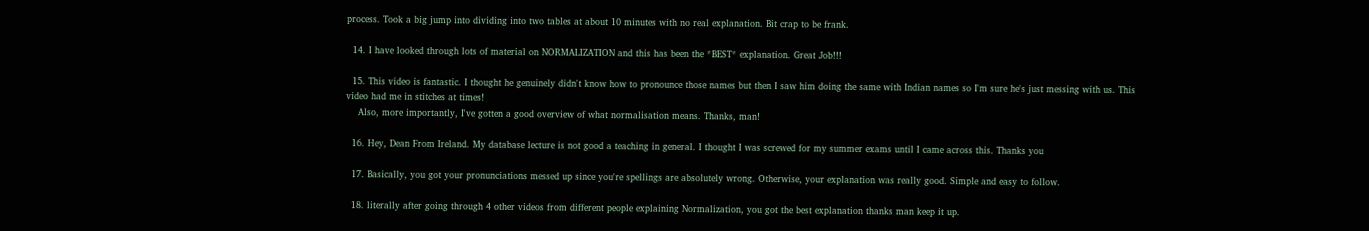process. Took a big jump into dividing into two tables at about 10 minutes with no real explanation. Bit crap to be frank.

  14. I have looked through lots of material on NORMALIZATION and this has been the *BEST* explanation. Great Job!!!

  15. This video is fantastic. I thought he genuinely didn't know how to pronounce those names but then I saw him doing the same with Indian names so I'm sure he's just messing with us. This video had me in stitches at times!
    Also, more importantly, I've gotten a good overview of what normalisation means. Thanks, man!

  16. Hey, Dean From Ireland. My database lecture is not good a teaching in general. I thought I was screwed for my summer exams until I came across this. Thanks you

  17. Basically, you got your pronunciations messed up since you're spellings are absolutely wrong. Otherwise, your explanation was really good. Simple and easy to follow.

  18. literally after going through 4 other videos from different people explaining Normalization, you got the best explanation thanks man keep it up.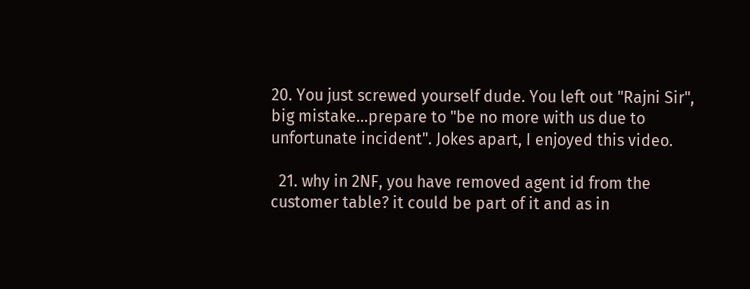20. You just screwed yourself dude. You left out "Rajni Sir", big mistake…prepare to "be no more with us due to unfortunate incident". Jokes apart, I enjoyed this video.

  21. why in 2NF, you have removed agent id from the customer table? it could be part of it and as in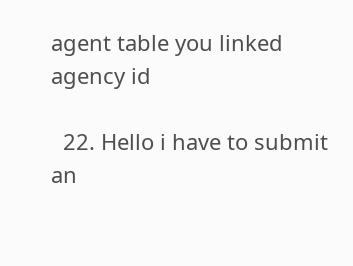agent table you linked agency id

  22. Hello i have to submit an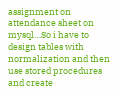assignment on attendance sheet on mysql…So i have to design tables with normalization and then use stored procedures and create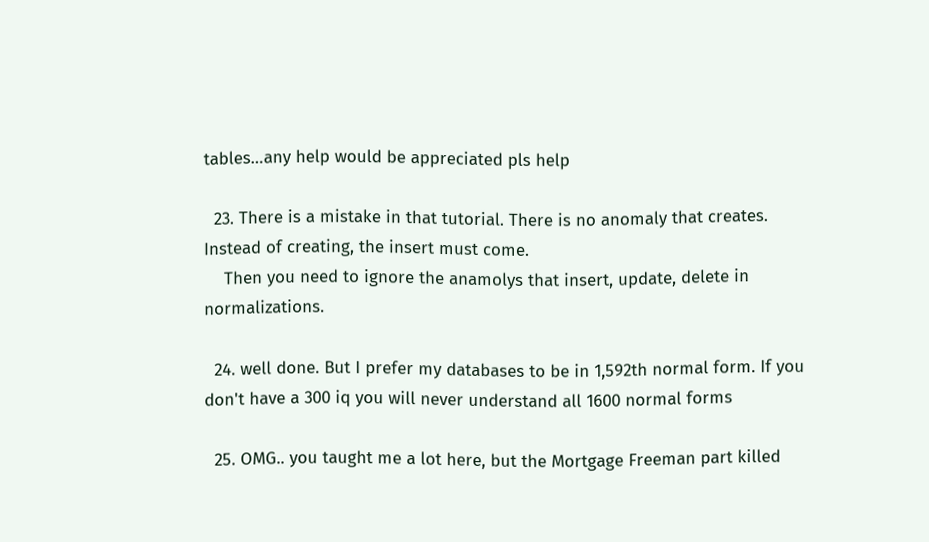tables…any help would be appreciated pls help

  23. There is a mistake in that tutorial. There is no anomaly that creates. Instead of creating, the insert must come.
    Then you need to ignore the anamolys that insert, update, delete in normalizations.

  24. well done. But I prefer my databases to be in 1,592th normal form. If you don't have a 300 iq you will never understand all 1600 normal forms

  25. OMG.. you taught me a lot here, but the Mortgage Freeman part killed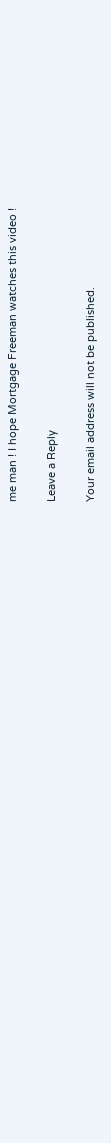me man ! I hope Mortgage Freeman watches this video !

Leave a Reply

Your email address will not be published.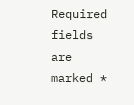Required fields are marked *